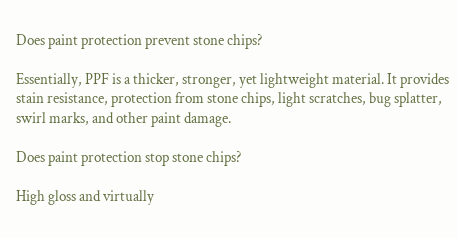Does paint protection prevent stone chips?

Essentially, PPF is a thicker, stronger, yet lightweight material. It provides stain resistance, protection from stone chips, light scratches, bug splatter, swirl marks, and other paint damage.

Does paint protection stop stone chips?

High gloss and virtually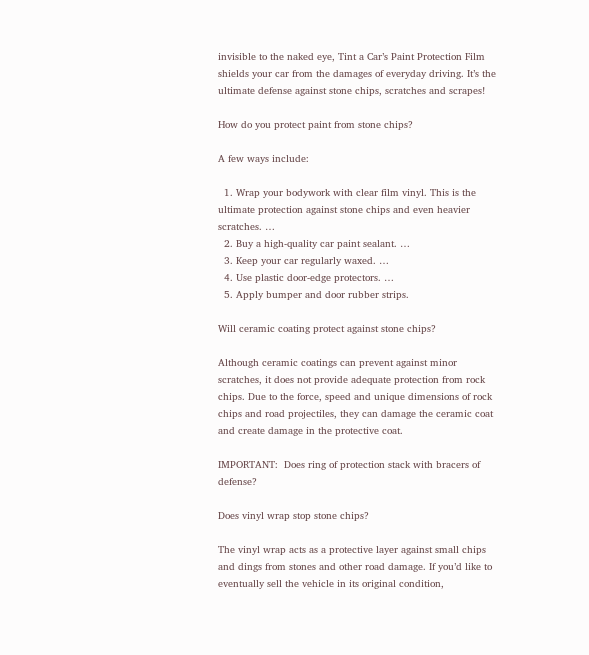invisible to the naked eye, Tint a Car’s Paint Protection Film shields your car from the damages of everyday driving. It’s the ultimate defense against stone chips, scratches and scrapes!

How do you protect paint from stone chips?

A few ways include:

  1. Wrap your bodywork with clear film vinyl. This is the ultimate protection against stone chips and even heavier scratches. …
  2. Buy a high-quality car paint sealant. …
  3. Keep your car regularly waxed. …
  4. Use plastic door-edge protectors. …
  5. Apply bumper and door rubber strips.

Will ceramic coating protect against stone chips?

Although ceramic coatings can prevent against minor scratches, it does not provide adequate protection from rock chips. Due to the force, speed and unique dimensions of rock chips and road projectiles, they can damage the ceramic coat and create damage in the protective coat.

IMPORTANT:  Does ring of protection stack with bracers of defense?

Does vinyl wrap stop stone chips?

The vinyl wrap acts as a protective layer against small chips and dings from stones and other road damage. If you’d like to eventually sell the vehicle in its original condition,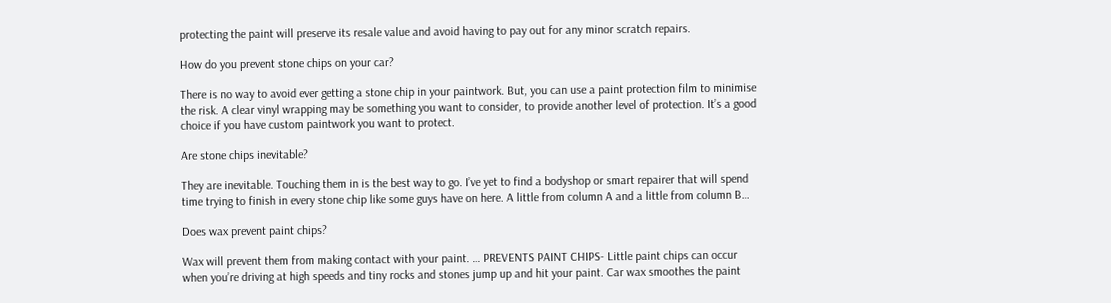protecting the paint will preserve its resale value and avoid having to pay out for any minor scratch repairs.

How do you prevent stone chips on your car?

There is no way to avoid ever getting a stone chip in your paintwork. But, you can use a paint protection film to minimise the risk. A clear vinyl wrapping may be something you want to consider, to provide another level of protection. It’s a good choice if you have custom paintwork you want to protect.

Are stone chips inevitable?

They are inevitable. Touching them in is the best way to go. I’ve yet to find a bodyshop or smart repairer that will spend time trying to finish in every stone chip like some guys have on here. A little from column A and a little from column B…

Does wax prevent paint chips?

Wax will prevent them from making contact with your paint. … PREVENTS PAINT CHIPS- Little paint chips can occur when you’re driving at high speeds and tiny rocks and stones jump up and hit your paint. Car wax smoothes the paint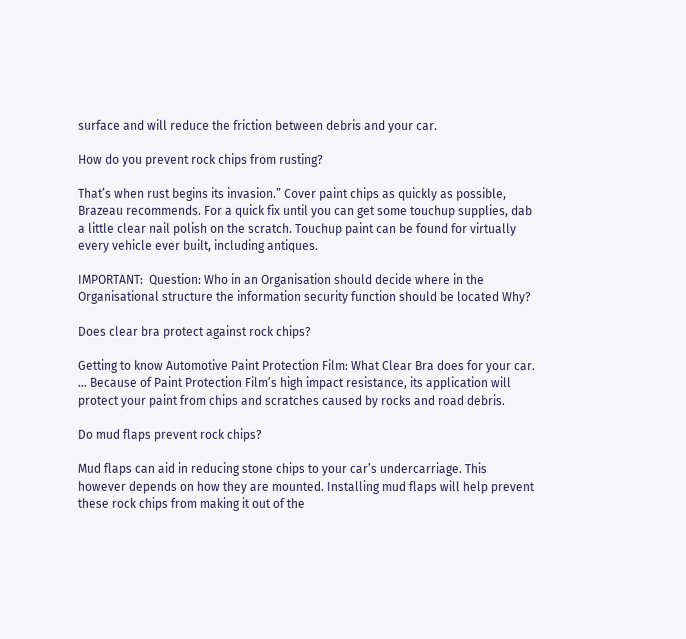surface and will reduce the friction between debris and your car.

How do you prevent rock chips from rusting?

That’s when rust begins its invasion.” Cover paint chips as quickly as possible, Brazeau recommends. For a quick fix until you can get some touchup supplies, dab a little clear nail polish on the scratch. Touchup paint can be found for virtually every vehicle ever built, including antiques.

IMPORTANT:  Question: Who in an Organisation should decide where in the Organisational structure the information security function should be located Why?

Does clear bra protect against rock chips?

Getting to know Automotive Paint Protection Film: What Clear Bra does for your car. … Because of Paint Protection Film’s high impact resistance, its application will protect your paint from chips and scratches caused by rocks and road debris.

Do mud flaps prevent rock chips?

Mud flaps can aid in reducing stone chips to your car’s undercarriage. This however depends on how they are mounted. Installing mud flaps will help prevent these rock chips from making it out of the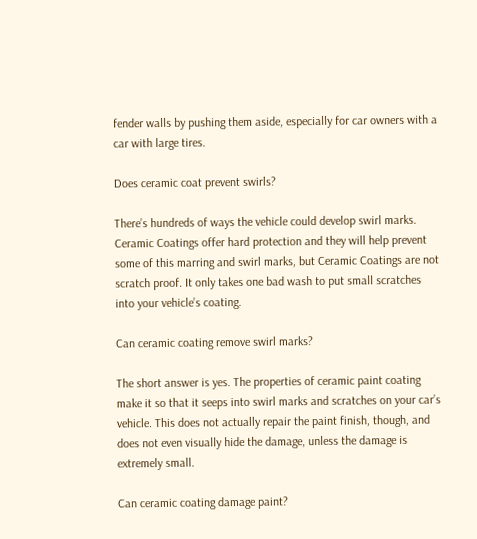fender walls by pushing them aside, especially for car owners with a car with large tires.

Does ceramic coat prevent swirls?

There’s hundreds of ways the vehicle could develop swirl marks. Ceramic Coatings offer hard protection and they will help prevent some of this marring and swirl marks, but Ceramic Coatings are not scratch proof. It only takes one bad wash to put small scratches into your vehicle’s coating.

Can ceramic coating remove swirl marks?

The short answer is yes. The properties of ceramic paint coating make it so that it seeps into swirl marks and scratches on your car’s vehicle. This does not actually repair the paint finish, though, and does not even visually hide the damage, unless the damage is extremely small.

Can ceramic coating damage paint?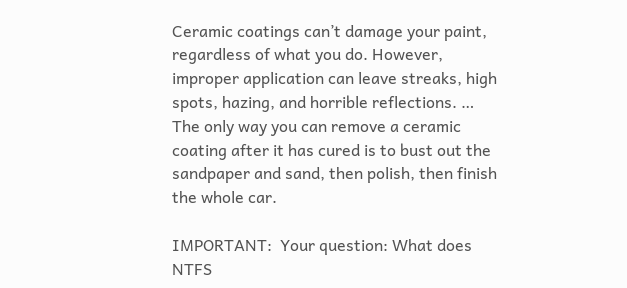Ceramic coatings can’t damage your paint, regardless of what you do. However, improper application can leave streaks, high spots, hazing, and horrible reflections. … The only way you can remove a ceramic coating after it has cured is to bust out the sandpaper and sand, then polish, then finish the whole car.

IMPORTANT:  Your question: What does NTFS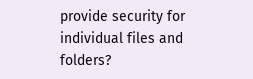provide security for individual files and folders?